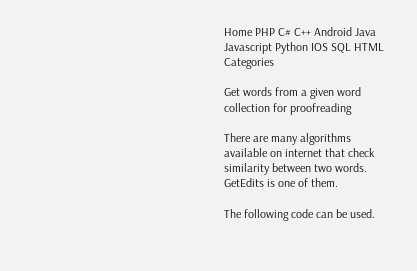Home PHP C# C++ Android Java Javascript Python IOS SQL HTML Categories

Get words from a given word collection for proofreading

There are many algorithms available on internet that check similarity between two words. GetEdits is one of them.

The following code can be used.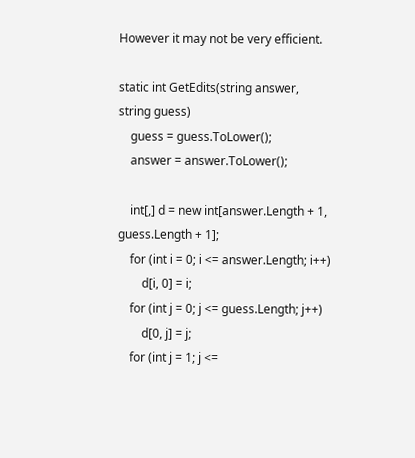However it may not be very efficient.

static int GetEdits(string answer,
string guess)
    guess = guess.ToLower();
    answer = answer.ToLower();

    int[,] d = new int[answer.Length + 1,
guess.Length + 1];
    for (int i = 0; i <= answer.Length; i++)
        d[i, 0] = i;
    for (int j = 0; j <= guess.Length; j++)
        d[0, j] = j;
    for (int j = 1; j <=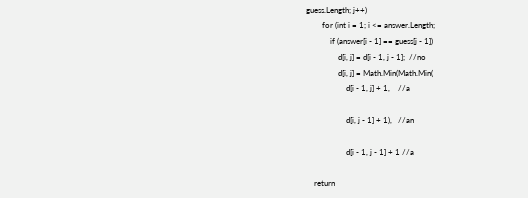guess.Length; j++)
        for (int i = 1; i <= answer.Length;
            if (answer[i - 1] == guess[j - 1])
                d[i, j] = d[i - 1, j - 1];  //no
                d[i, j] = Math.Min(Math.Min(
                    d[i - 1, j] + 1,    //a

                    d[i, j - 1] + 1),   //an

                    d[i - 1, j - 1] + 1 //a

    return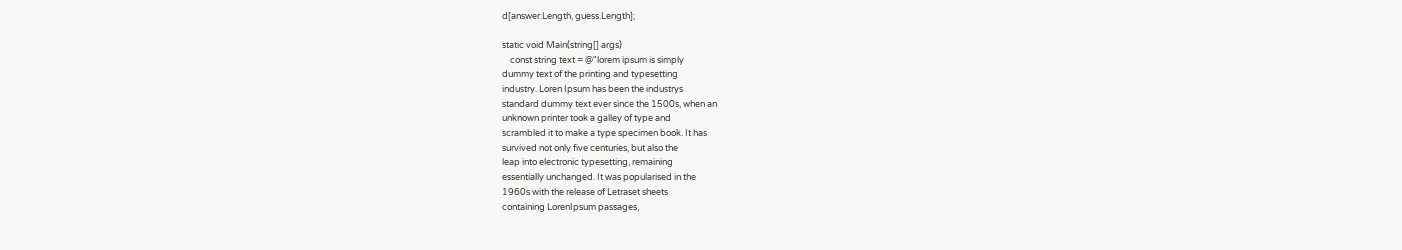d[answer.Length, guess.Length];

static void Main(string[] args)
    const string text = @"lorem ipsum is simply
dummy text of the printing and typesetting
industry. Loren Ipsum has been the industrys
standard dummy text ever since the 1500s, when an
unknown printer took a galley of type and
scrambled it to make a type specimen book. It has
survived not only five centuries, but also the
leap into electronic typesetting, remaining
essentially unchanged. It was popularised in the
1960s with the release of Letraset sheets
containing LorenIpsum passages,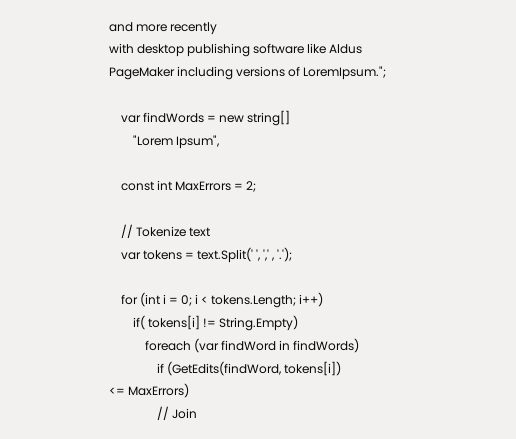and more recently
with desktop publishing software like Aldus
PageMaker including versions of LoremIpsum.";

    var findWords = new string[]
        "Lorem Ipsum",

    const int MaxErrors = 2;

    // Tokenize text
    var tokens = text.Split(' ', ',' , '.');

    for (int i = 0; i < tokens.Length; i++)
        if( tokens[i] != String.Empty)
            foreach (var findWord in findWords)
                if (GetEdits(findWord, tokens[i])
<= MaxErrors)
                // Join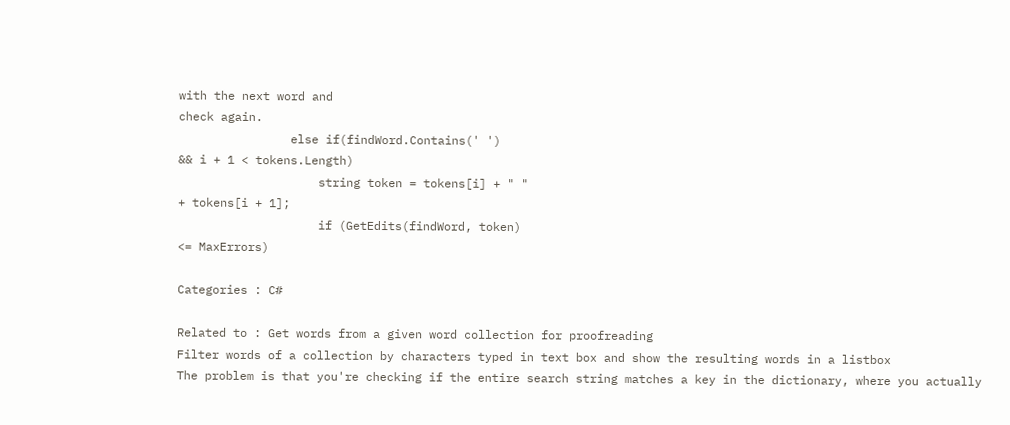with the next word and
check again.
                else if(findWord.Contains(' ')
&& i + 1 < tokens.Length)
                    string token = tokens[i] + " "
+ tokens[i + 1];
                    if (GetEdits(findWord, token)
<= MaxErrors)

Categories : C#

Related to : Get words from a given word collection for proofreading
Filter words of a collection by characters typed in text box and show the resulting words in a listbox
The problem is that you're checking if the entire search string matches a key in the dictionary, where you actually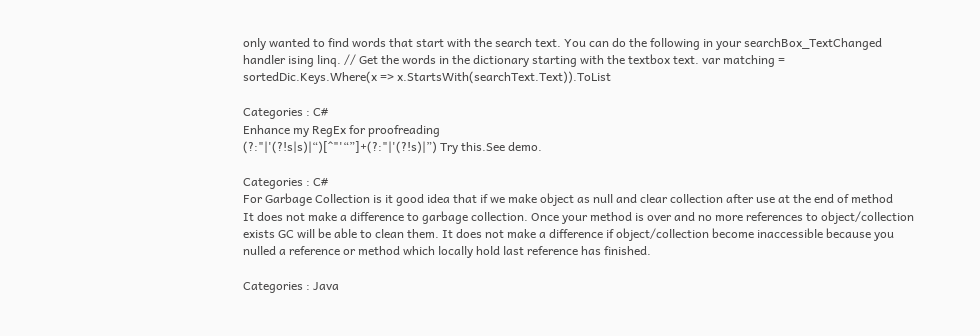only wanted to find words that start with the search text. You can do the following in your searchBox_TextChanged handler ising linq. // Get the words in the dictionary starting with the textbox text. var matching = sortedDic.Keys.Where(x => x.StartsWith(searchText.Text)).ToList

Categories : C#
Enhance my RegEx for proofreading
(?:"|'(?!s|s)|“)[^"'“”]+(?:"|'(?!s)|”) Try this.See demo.

Categories : C#
For Garbage Collection is it good idea that if we make object as null and clear collection after use at the end of method
It does not make a difference to garbage collection. Once your method is over and no more references to object/collection exists GC will be able to clean them. It does not make a difference if object/collection become inaccessible because you nulled a reference or method which locally hold last reference has finished.

Categories : Java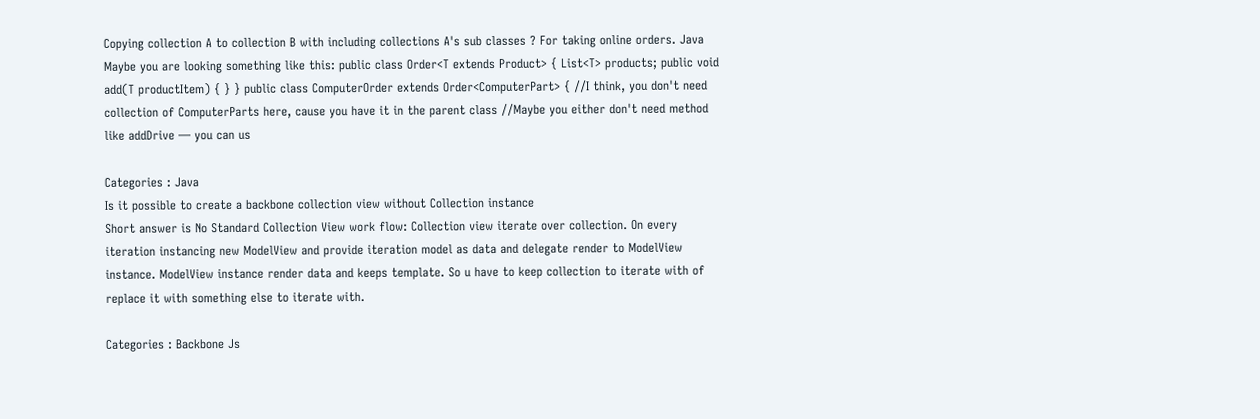Copying collection A to collection B with including collections A's sub classes ? For taking online orders. Java
Maybe you are looking something like this: public class Order<T extends Product> { List<T> products; public void add(T productItem) { } } public class ComputerOrder extends Order<ComputerPart> { //I think, you don't need collection of ComputerParts here, cause you have it in the parent class //Maybe you either don't need method like addDrive — you can us

Categories : Java
Is it possible to create a backbone collection view without Collection instance
Short answer is No Standard Collection View work flow: Collection view iterate over collection. On every iteration instancing new ModelView and provide iteration model as data and delegate render to ModelView instance. ModelView instance render data and keeps template. So u have to keep collection to iterate with of replace it with something else to iterate with.

Categories : Backbone Js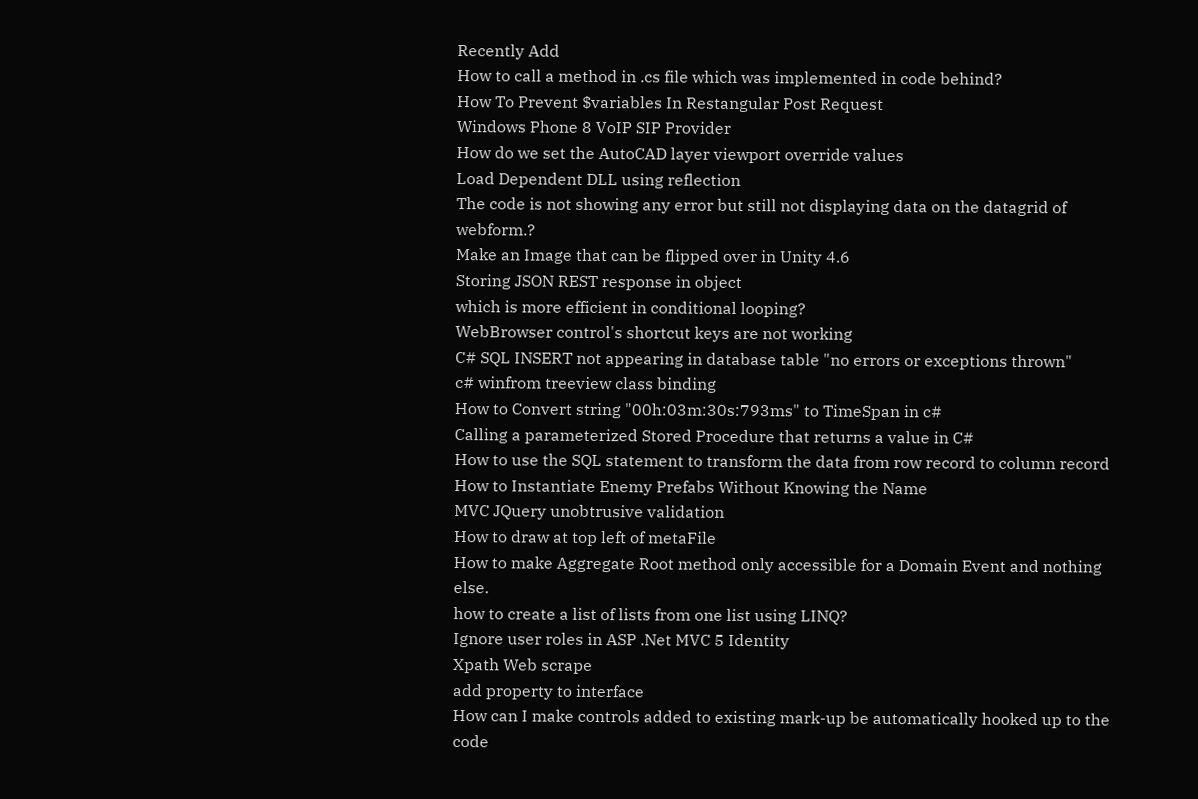Recently Add
How to call a method in .cs file which was implemented in code behind?
How To Prevent $variables In Restangular Post Request
Windows Phone 8 VoIP SIP Provider
How do we set the AutoCAD layer viewport override values
Load Dependent DLL using reflection
The code is not showing any error but still not displaying data on the datagrid of webform.?
Make an Image that can be flipped over in Unity 4.6
Storing JSON REST response in object
which is more efficient in conditional looping?
WebBrowser control's shortcut keys are not working
C# SQL INSERT not appearing in database table "no errors or exceptions thrown"
c# winfrom treeview class binding
How to Convert string "00h:03m:30s:793ms" to TimeSpan in c#
Calling a parameterized Stored Procedure that returns a value in C#
How to use the SQL statement to transform the data from row record to column record
How to Instantiate Enemy Prefabs Without Knowing the Name
MVC JQuery unobtrusive validation
How to draw at top left of metaFile
How to make Aggregate Root method only accessible for a Domain Event and nothing else.
how to create a list of lists from one list using LINQ?
Ignore user roles in ASP .Net MVC 5 Identity
Xpath Web scrape
add property to interface
How can I make controls added to existing mark-up be automatically hooked up to the code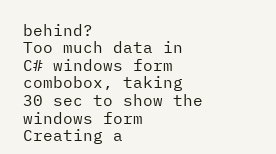behind?
Too much data in C# windows form combobox, taking 30 sec to show the windows form
Creating a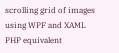scrolling grid of images using WPF and XAML
PHP equivalent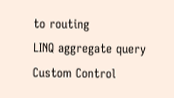to routing
LINQ aggregate query
Custom Control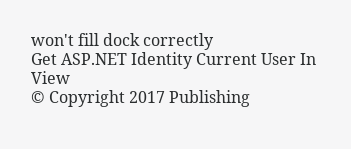won't fill dock correctly
Get ASP.NET Identity Current User In View
© Copyright 2017 Publishing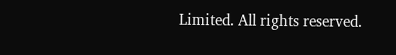Limited. All rights reserved.